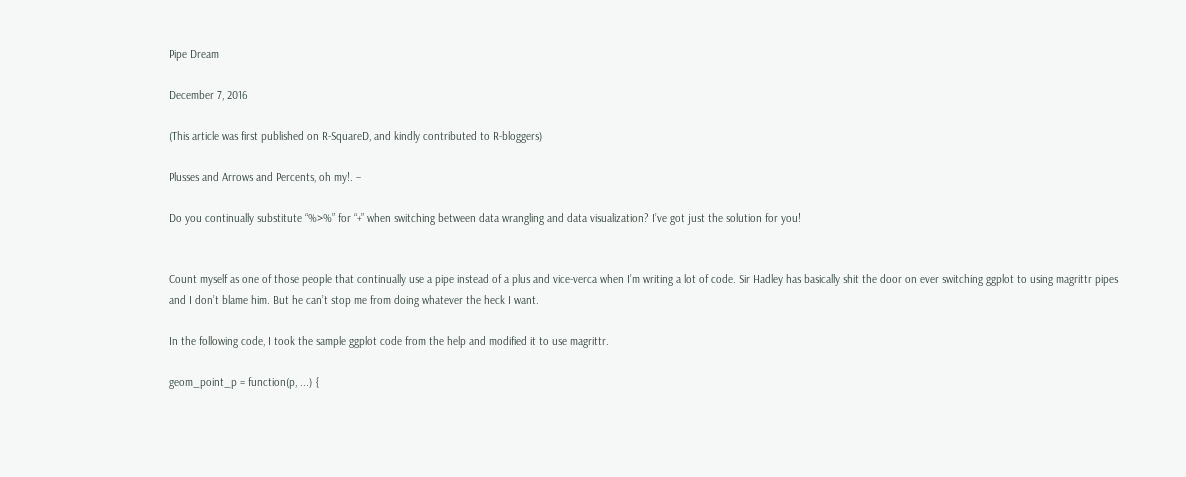Pipe Dream

December 7, 2016

(This article was first published on R-SquareD, and kindly contributed to R-bloggers)

Plusses and Arrows and Percents, oh my!. –

Do you continually substitute “%>%” for “+” when switching between data wrangling and data visualization? I’ve got just the solution for you!


Count myself as one of those people that continually use a pipe instead of a plus and vice-verca when I’m writing a lot of code. Sir Hadley has basically shit the door on ever switching ggplot to using magrittr pipes and I don’t blame him. But he can’t stop me from doing whatever the heck I want.

In the following code, I took the sample ggplot code from the help and modified it to use magrittr.

geom_point_p = function(p, ...) {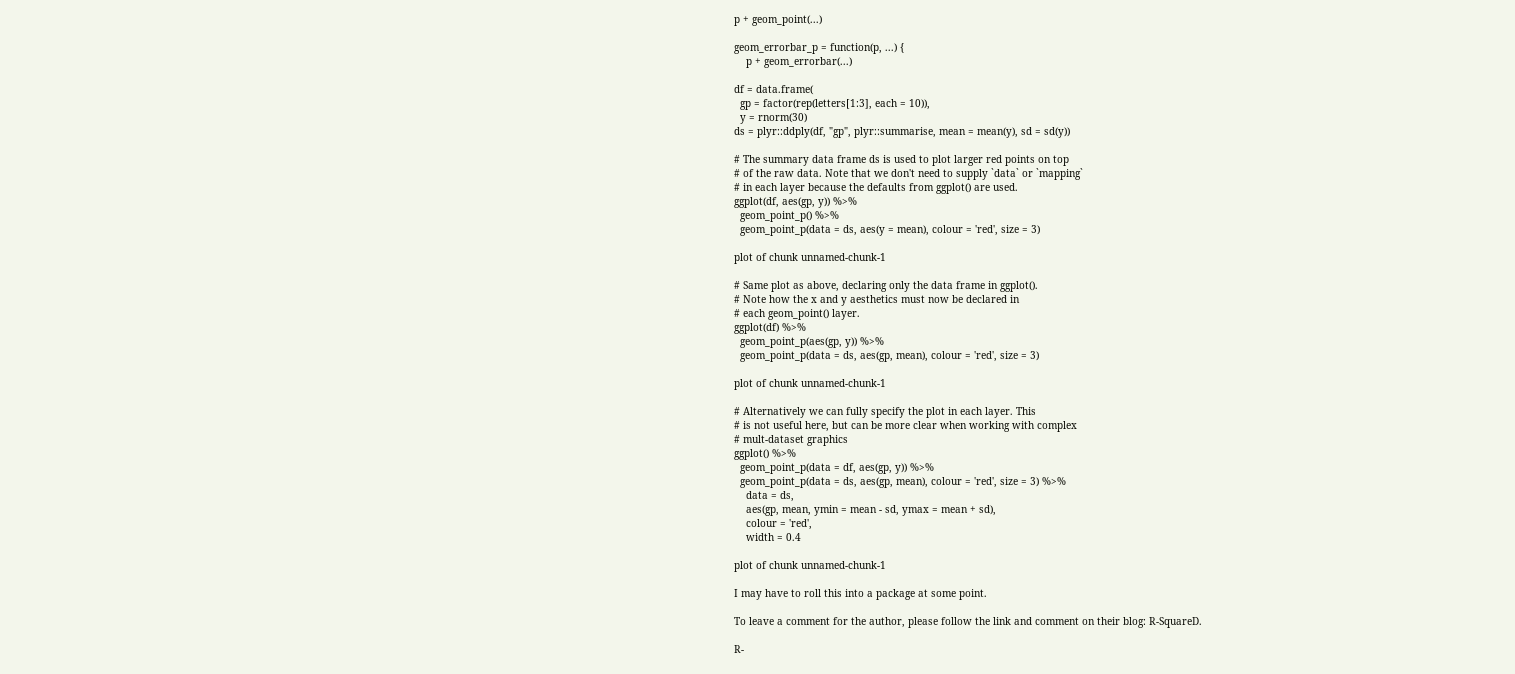p + geom_point(...)

geom_errorbar_p = function(p, ...) {
    p + geom_errorbar(...)

df = data.frame(
  gp = factor(rep(letters[1:3], each = 10)),
  y = rnorm(30)
ds = plyr::ddply(df, "gp", plyr::summarise, mean = mean(y), sd = sd(y))

# The summary data frame ds is used to plot larger red points on top
# of the raw data. Note that we don't need to supply `data` or `mapping`
# in each layer because the defaults from ggplot() are used.
ggplot(df, aes(gp, y)) %>%
  geom_point_p() %>%
  geom_point_p(data = ds, aes(y = mean), colour = 'red', size = 3)

plot of chunk unnamed-chunk-1

# Same plot as above, declaring only the data frame in ggplot().
# Note how the x and y aesthetics must now be declared in
# each geom_point() layer.
ggplot(df) %>%
  geom_point_p(aes(gp, y)) %>%
  geom_point_p(data = ds, aes(gp, mean), colour = 'red', size = 3)

plot of chunk unnamed-chunk-1

# Alternatively we can fully specify the plot in each layer. This
# is not useful here, but can be more clear when working with complex
# mult-dataset graphics
ggplot() %>%
  geom_point_p(data = df, aes(gp, y)) %>%
  geom_point_p(data = ds, aes(gp, mean), colour = 'red', size = 3) %>%
    data = ds,
    aes(gp, mean, ymin = mean - sd, ymax = mean + sd),
    colour = 'red',
    width = 0.4

plot of chunk unnamed-chunk-1

I may have to roll this into a package at some point.

To leave a comment for the author, please follow the link and comment on their blog: R-SquareD.

R-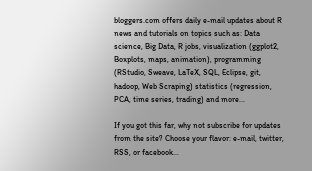bloggers.com offers daily e-mail updates about R news and tutorials on topics such as: Data science, Big Data, R jobs, visualization (ggplot2, Boxplots, maps, animation), programming (RStudio, Sweave, LaTeX, SQL, Eclipse, git, hadoop, Web Scraping) statistics (regression, PCA, time series, trading) and more...

If you got this far, why not subscribe for updates from the site? Choose your flavor: e-mail, twitter, RSS, or facebook...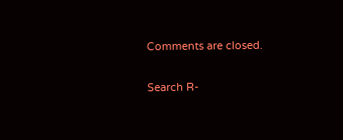Comments are closed.

Search R-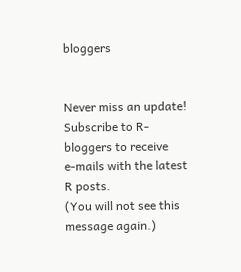bloggers


Never miss an update!
Subscribe to R-bloggers to receive
e-mails with the latest R posts.
(You will not see this message again.)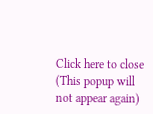Click here to close (This popup will not appear again)